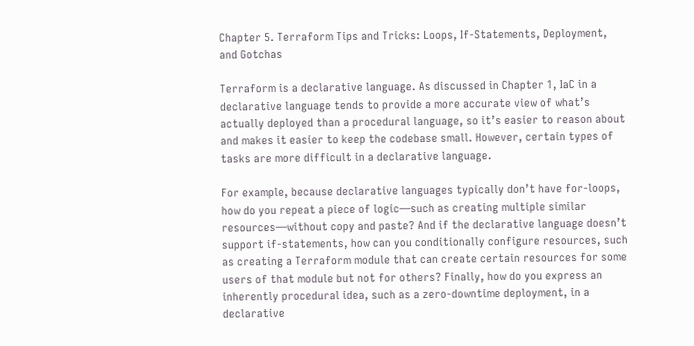Chapter 5. Terraform Tips and Tricks: Loops, If-Statements, Deployment, and Gotchas

Terraform is a declarative language. As discussed in Chapter 1, IaC in a declarative language tends to provide a more accurate view of what’s actually deployed than a procedural language, so it’s easier to reason about and makes it easier to keep the codebase small. However, certain types of tasks are more difficult in a declarative language.

For example, because declarative languages typically don’t have for-loops, how do you repeat a piece of logic—such as creating multiple similar resources—without copy and paste? And if the declarative language doesn’t support if-statements, how can you conditionally configure resources, such as creating a Terraform module that can create certain resources for some users of that module but not for others? Finally, how do you express an inherently procedural idea, such as a zero-downtime deployment, in a declarative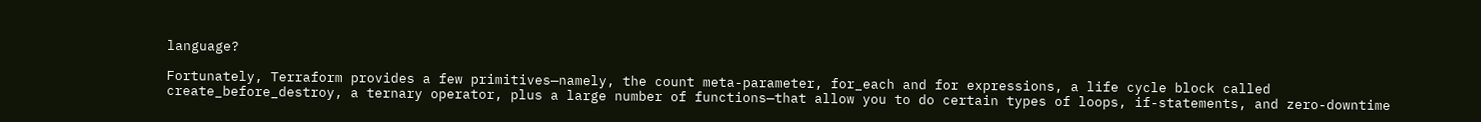language?

Fortunately, Terraform provides a few primitives—namely, the count meta-parameter, for_each and for expressions, a life cycle block called create_before_destroy, a ternary operator, plus a large number of functions—that allow you to do certain types of loops, if-statements, and zero-downtime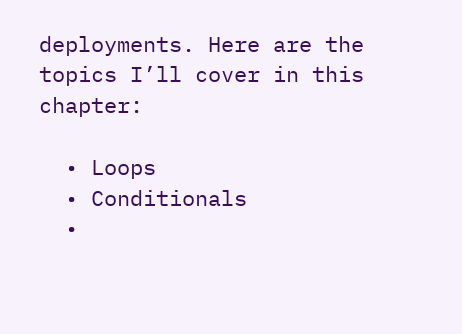deployments. Here are the topics I’ll cover in this chapter:

  • Loops
  • Conditionals
  •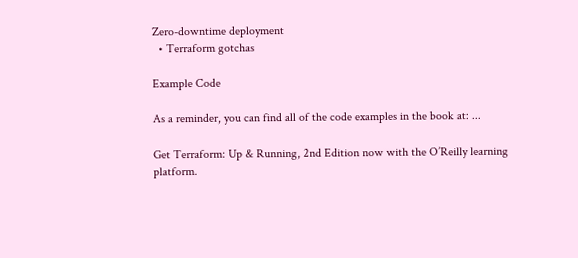Zero-downtime deployment
  • Terraform gotchas

Example Code

As a reminder, you can find all of the code examples in the book at: ...

Get Terraform: Up & Running, 2nd Edition now with the O’Reilly learning platform.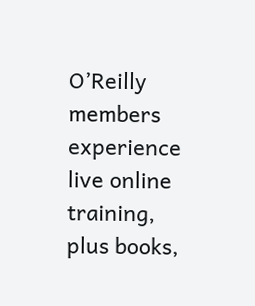O’Reilly members experience live online training, plus books,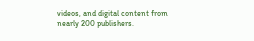videos, and digital content from nearly 200 publishers.